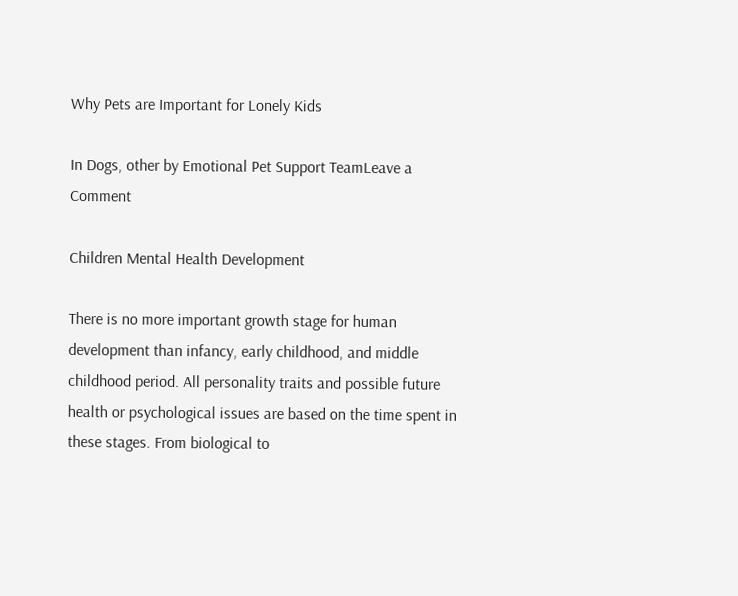Why Pets are Important for Lonely Kids

In Dogs, other by Emotional Pet Support TeamLeave a Comment

Children Mental Health Development

There is no more important growth stage for human development than infancy, early childhood, and middle childhood period. All personality traits and possible future health or psychological issues are based on the time spent in these stages. From biological to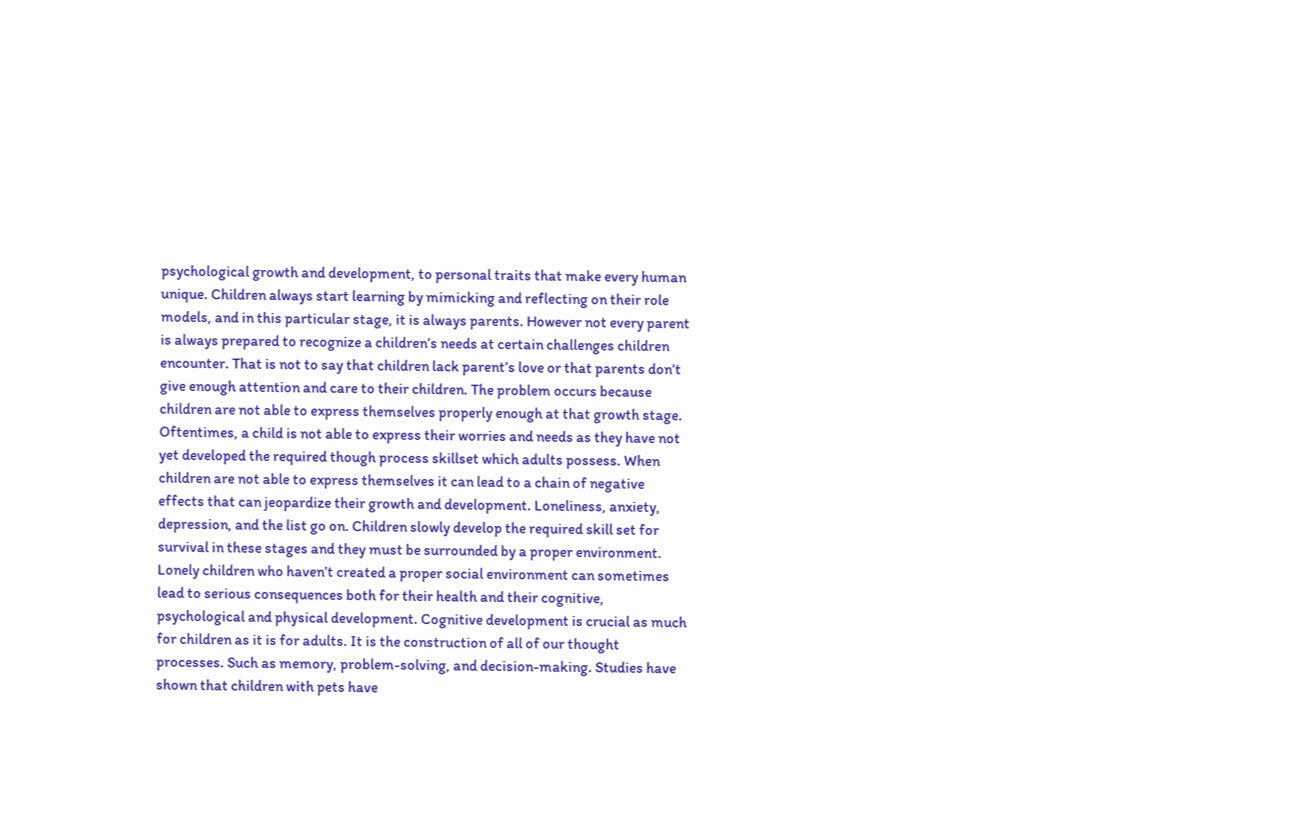psychological growth and development, to personal traits that make every human unique. Children always start learning by mimicking and reflecting on their role models, and in this particular stage, it is always parents. However not every parent is always prepared to recognize a children’s needs at certain challenges children encounter. That is not to say that children lack parent’s love or that parents don’t give enough attention and care to their children. The problem occurs because children are not able to express themselves properly enough at that growth stage. Oftentimes, a child is not able to express their worries and needs as they have not yet developed the required though process skillset which adults possess. When children are not able to express themselves it can lead to a chain of negative effects that can jeopardize their growth and development. Loneliness, anxiety, depression, and the list go on. Children slowly develop the required skill set for survival in these stages and they must be surrounded by a proper environment. Lonely children who haven’t created a proper social environment can sometimes lead to serious consequences both for their health and their cognitive, psychological and physical development. Cognitive development is crucial as much for children as it is for adults. It is the construction of all of our thought processes. Such as memory, problem-solving, and decision-making. Studies have shown that children with pets have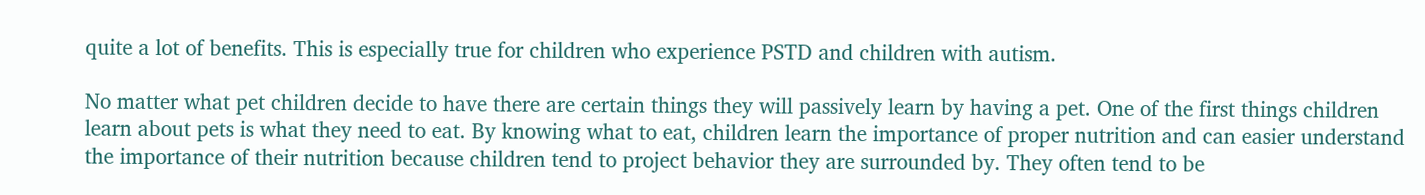quite a lot of benefits. This is especially true for children who experience PSTD and children with autism.

No matter what pet children decide to have there are certain things they will passively learn by having a pet. One of the first things children learn about pets is what they need to eat. By knowing what to eat, children learn the importance of proper nutrition and can easier understand the importance of their nutrition because children tend to project behavior they are surrounded by. They often tend to be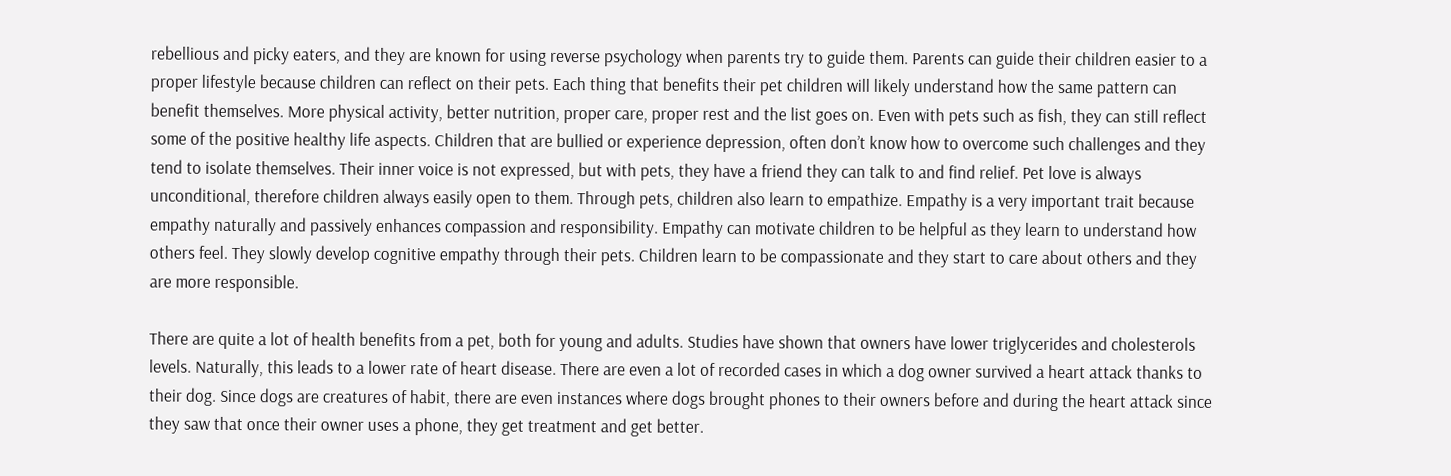rebellious and picky eaters, and they are known for using reverse psychology when parents try to guide them. Parents can guide their children easier to a proper lifestyle because children can reflect on their pets. Each thing that benefits their pet children will likely understand how the same pattern can benefit themselves. More physical activity, better nutrition, proper care, proper rest and the list goes on. Even with pets such as fish, they can still reflect some of the positive healthy life aspects. Children that are bullied or experience depression, often don’t know how to overcome such challenges and they tend to isolate themselves. Their inner voice is not expressed, but with pets, they have a friend they can talk to and find relief. Pet love is always unconditional, therefore children always easily open to them. Through pets, children also learn to empathize. Empathy is a very important trait because empathy naturally and passively enhances compassion and responsibility. Empathy can motivate children to be helpful as they learn to understand how others feel. They slowly develop cognitive empathy through their pets. Children learn to be compassionate and they start to care about others and they are more responsible.

There are quite a lot of health benefits from a pet, both for young and adults. Studies have shown that owners have lower triglycerides and cholesterols levels. Naturally, this leads to a lower rate of heart disease. There are even a lot of recorded cases in which a dog owner survived a heart attack thanks to their dog. Since dogs are creatures of habit, there are even instances where dogs brought phones to their owners before and during the heart attack since they saw that once their owner uses a phone, they get treatment and get better.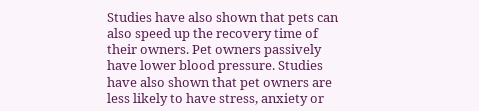Studies have also shown that pets can also speed up the recovery time of their owners. Pet owners passively have lower blood pressure. Studies have also shown that pet owners are less likely to have stress, anxiety or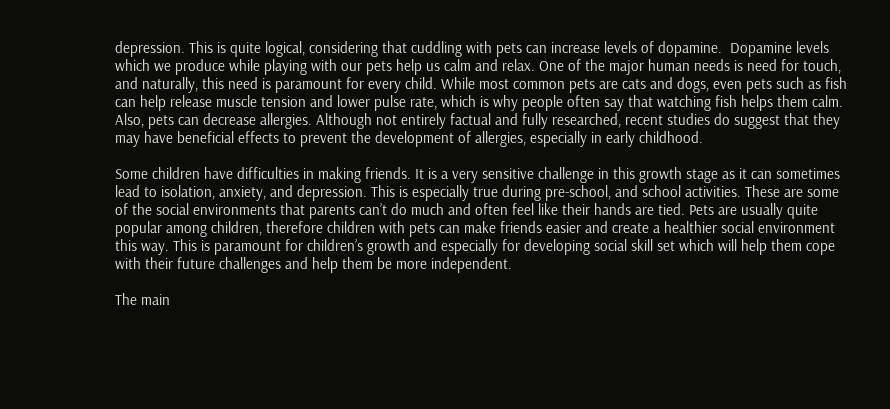depression. This is quite logical, considering that cuddling with pets can increase levels of dopamine.  Dopamine levels which we produce while playing with our pets help us calm and relax. One of the major human needs is need for touch, and naturally, this need is paramount for every child. While most common pets are cats and dogs, even pets such as fish can help release muscle tension and lower pulse rate, which is why people often say that watching fish helps them calm. Also, pets can decrease allergies. Although not entirely factual and fully researched, recent studies do suggest that they may have beneficial effects to prevent the development of allergies, especially in early childhood.

Some children have difficulties in making friends. It is a very sensitive challenge in this growth stage as it can sometimes lead to isolation, anxiety, and depression. This is especially true during pre-school, and school activities. These are some of the social environments that parents can’t do much and often feel like their hands are tied. Pets are usually quite popular among children, therefore children with pets can make friends easier and create a healthier social environment this way. This is paramount for children’s growth and especially for developing social skill set which will help them cope with their future challenges and help them be more independent.

The main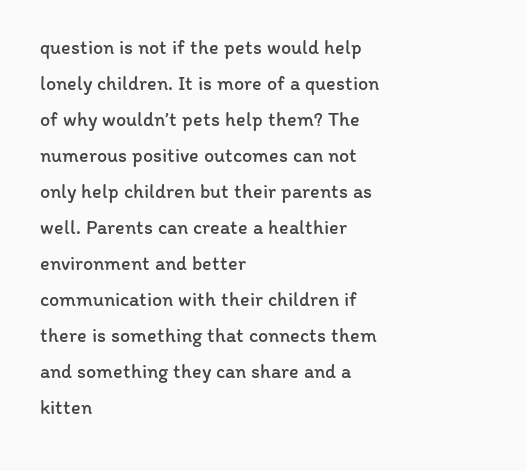question is not if the pets would help lonely children. It is more of a question of why wouldn’t pets help them? The numerous positive outcomes can not only help children but their parents as well. Parents can create a healthier environment and better communication with their children if there is something that connects them and something they can share and a kitten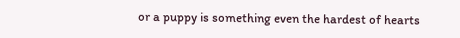or a puppy is something even the hardest of hearts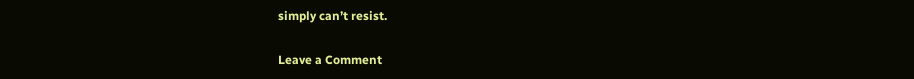simply can’t resist.

Leave a Comment